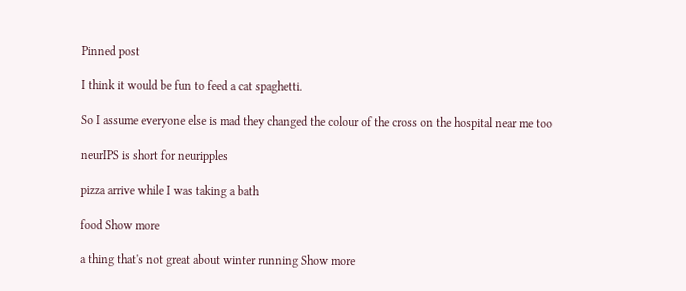Pinned post

I think it would be fun to feed a cat spaghetti.

So I assume everyone else is mad they changed the colour of the cross on the hospital near me too

neurIPS is short for neuripples

pizza arrive while I was taking a bath

food Show more

a thing that's not great about winter running Show more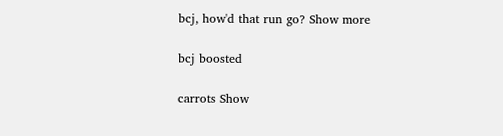bcj, how'd that run go? Show more

bcj boosted

carrots Show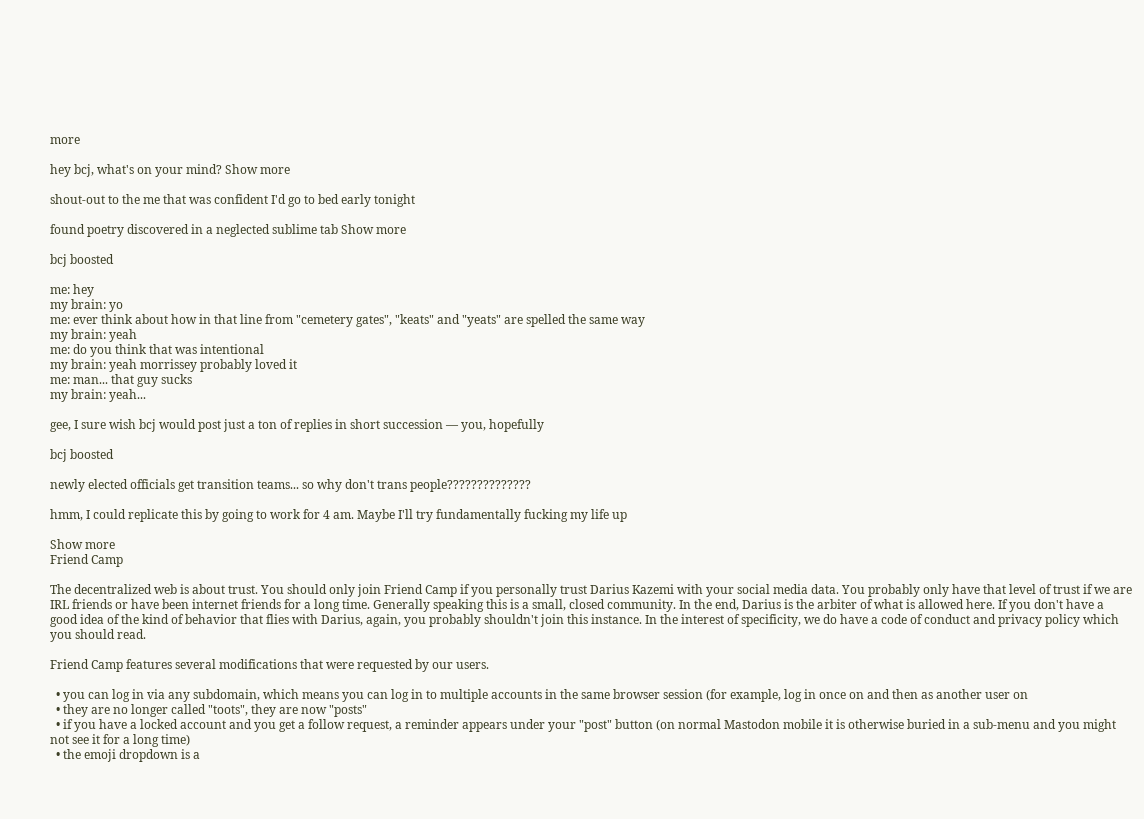more

hey bcj, what's on your mind? Show more

shout-out to the me that was confident I'd go to bed early tonight

found poetry discovered in a neglected sublime tab Show more

bcj boosted

me: hey
my brain: yo
me: ever think about how in that line from "cemetery gates", "keats" and "yeats" are spelled the same way
my brain: yeah
me: do you think that was intentional
my brain: yeah morrissey probably loved it
me: man... that guy sucks
my brain: yeah...

gee, I sure wish bcj would post just a ton of replies in short succession — you, hopefully

bcj boosted

newly elected officials get transition teams... so why don't trans people??????????????

hmm, I could replicate this by going to work for 4 am. Maybe I'll try fundamentally fucking my life up

Show more
Friend Camp

The decentralized web is about trust. You should only join Friend Camp if you personally trust Darius Kazemi with your social media data. You probably only have that level of trust if we are IRL friends or have been internet friends for a long time. Generally speaking this is a small, closed community. In the end, Darius is the arbiter of what is allowed here. If you don't have a good idea of the kind of behavior that flies with Darius, again, you probably shouldn't join this instance. In the interest of specificity, we do have a code of conduct and privacy policy which you should read.

Friend Camp features several modifications that were requested by our users.

  • you can log in via any subdomain, which means you can log in to multiple accounts in the same browser session (for example, log in once on and then as another user on
  • they are no longer called "toots", they are now "posts"
  • if you have a locked account and you get a follow request, a reminder appears under your "post" button (on normal Mastodon mobile it is otherwise buried in a sub-menu and you might not see it for a long time)
  • the emoji dropdown is a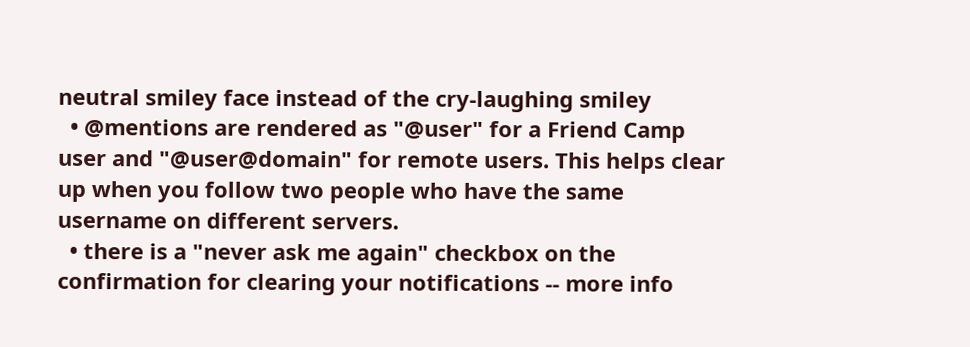neutral smiley face instead of the cry-laughing smiley
  • @mentions are rendered as "@user" for a Friend Camp user and "@user@domain" for remote users. This helps clear up when you follow two people who have the same username on different servers.
  • there is a "never ask me again" checkbox on the confirmation for clearing your notifications -- more info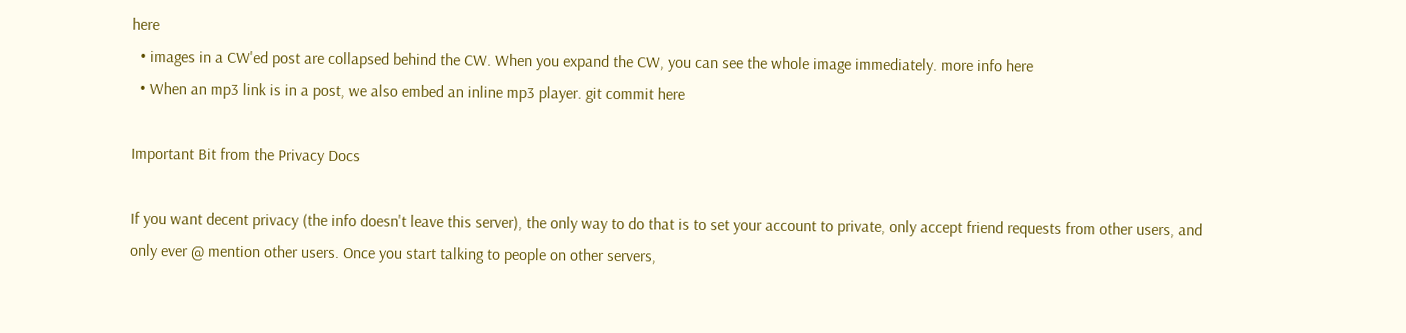here
  • images in a CW'ed post are collapsed behind the CW. When you expand the CW, you can see the whole image immediately. more info here
  • When an mp3 link is in a post, we also embed an inline mp3 player. git commit here

Important Bit from the Privacy Docs

If you want decent privacy (the info doesn't leave this server), the only way to do that is to set your account to private, only accept friend requests from other users, and only ever @ mention other users. Once you start talking to people on other servers,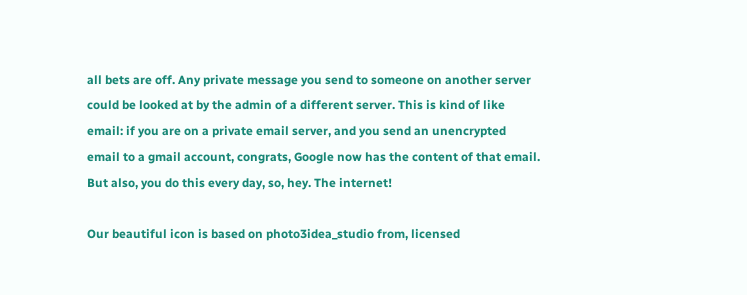all bets are off. Any private message you send to someone on another server could be looked at by the admin of a different server. This is kind of like email: if you are on a private email server, and you send an unencrypted email to a gmail account, congrats, Google now has the content of that email. But also, you do this every day, so, hey. The internet!

Our beautiful icon is based on photo3idea_studio from, licensed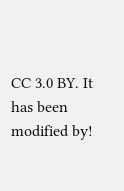CC 3.0 BY. It has been modified by!